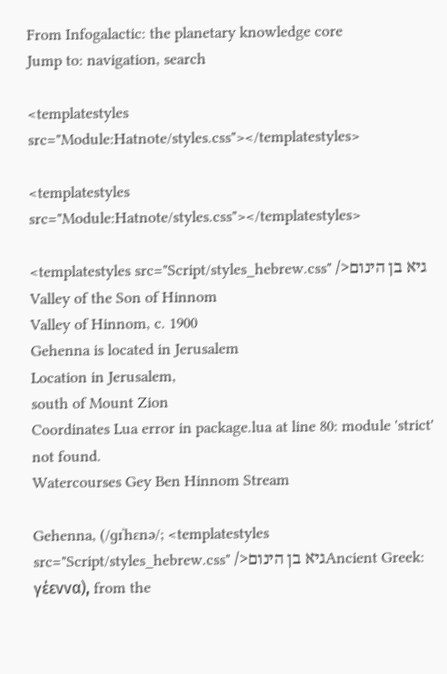From Infogalactic: the planetary knowledge core
Jump to: navigation, search

<templatestyles src="Module:Hatnote/styles.css"></templatestyles>

<templatestyles src="Module:Hatnote/styles.css"></templatestyles>

<templatestyles src="Script/styles_hebrew.css" />גיא בן הינום
Valley of the Son of Hinnom
Valley of Hinnom, c. 1900
Gehenna is located in Jerusalem
Location in Jerusalem,
south of Mount Zion
Coordinates Lua error in package.lua at line 80: module 'strict' not found.
Watercourses Gey Ben Hinnom Stream

Gehenna, (/ɡɪˈhɛnə/; <templatestyles src="Script/styles_hebrew.css" />גיא בן הינוםAncient Greek: γέεννα), from the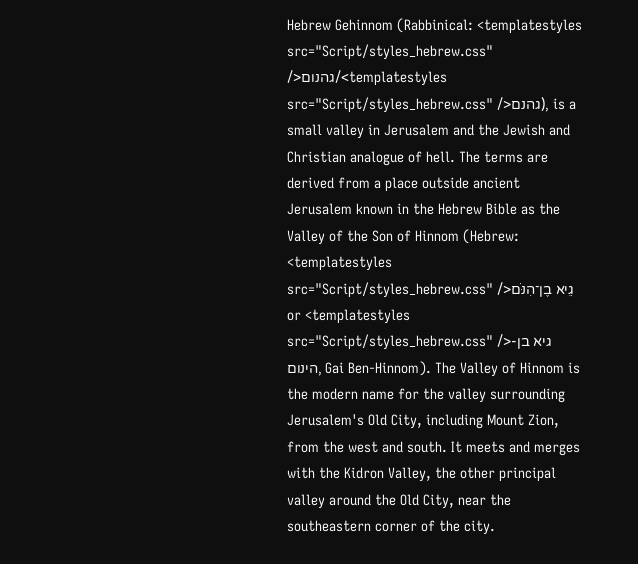Hebrew Gehinnom (Rabbinical: <templatestyles src="Script/styles_hebrew.css" />גהנום/<templatestyles src="Script/styles_hebrew.css" />גהנם), is a small valley in Jerusalem and the Jewish and Christian analogue of hell. The terms are derived from a place outside ancient Jerusalem known in the Hebrew Bible as the Valley of the Son of Hinnom (Hebrew: <templatestyles src="Script/styles_hebrew.css" />גֵיא בֶן־הִנֹּם or <templatestyles src="Script/styles_hebrew.css" />גיא בן-הינום, Gai Ben-Hinnom). The Valley of Hinnom is the modern name for the valley surrounding Jerusalem's Old City, including Mount Zion, from the west and south. It meets and merges with the Kidron Valley, the other principal valley around the Old City, near the southeastern corner of the city.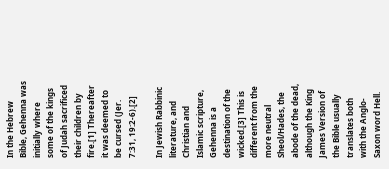In the Hebrew Bible, Gehenna was initially where some of the kings of Judah sacrificed their children by fire.[1] Thereafter it was deemed to be cursed (Jer. 7:31, 19:2-6).[2]

In Jewish Rabbinic literature, and Christian and Islamic scripture, Gehenna is a destination of the wicked.[3] This is different from the more neutral Sheol/Hades, the abode of the dead, although the King James Version of the Bible usually translates both with the Anglo-Saxon word Hell.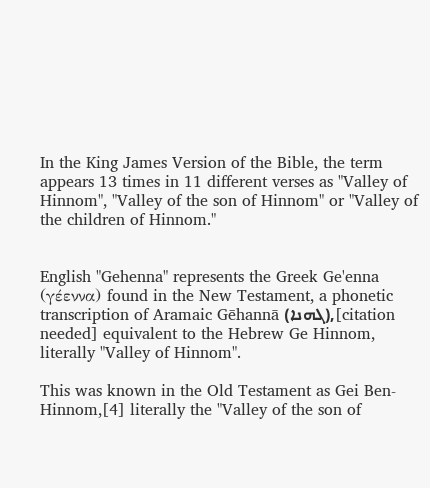In the King James Version of the Bible, the term appears 13 times in 11 different verses as "Valley of Hinnom", "Valley of the son of Hinnom" or "Valley of the children of Hinnom."


English "Gehenna" represents the Greek Ge'enna (γέεννα) found in the New Testament, a phonetic transcription of Aramaic Gēhannā (ܓܗܢܐ),[citation needed] equivalent to the Hebrew Ge Hinnom, literally "Valley of Hinnom".

This was known in the Old Testament as Gei Ben-Hinnom,[4] literally the "Valley of the son of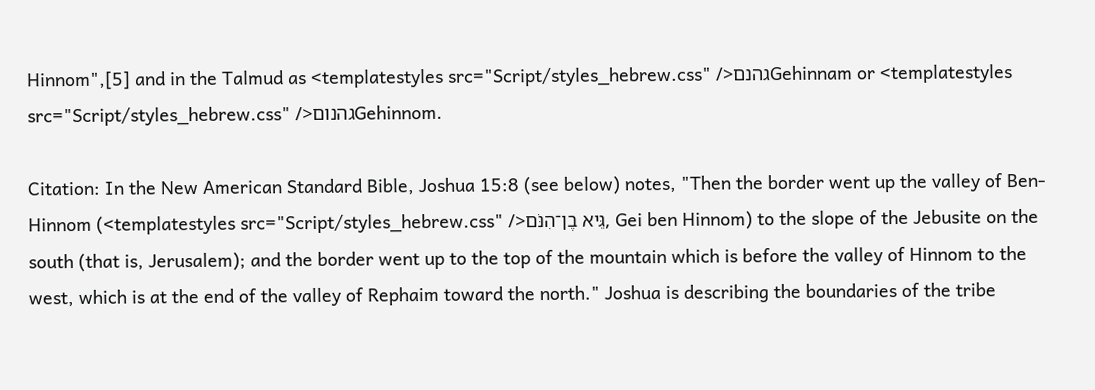Hinnom",[5] and in the Talmud as <templatestyles src="Script/styles_hebrew.css" />גהנםGehinnam or <templatestyles src="Script/styles_hebrew.css" />גהנוםGehinnom.

Citation: In the New American Standard Bible, Joshua 15:8 (see below) notes, "Then the border went up the valley of Ben-Hinnom (<templatestyles src="Script/styles_hebrew.css" />גֵּיא בֶן־הִנֹּם, Gei ben Hinnom) to the slope of the Jebusite on the south (that is, Jerusalem); and the border went up to the top of the mountain which is before the valley of Hinnom to the west, which is at the end of the valley of Rephaim toward the north." Joshua is describing the boundaries of the tribe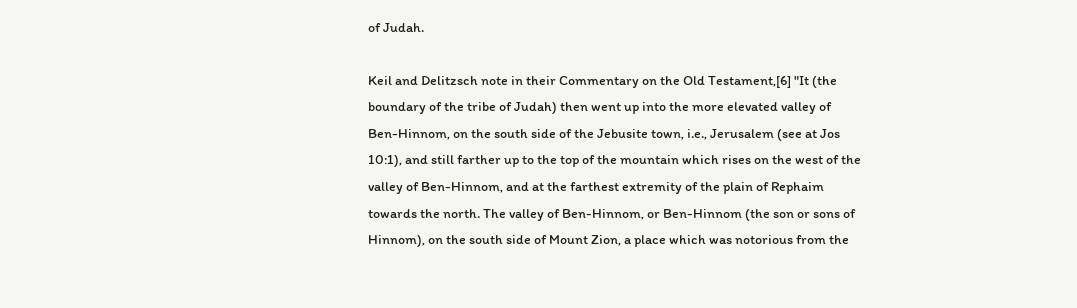of Judah.

Keil and Delitzsch note in their Commentary on the Old Testament,[6] "It (the boundary of the tribe of Judah) then went up into the more elevated valley of Ben-Hinnom, on the south side of the Jebusite town, i.e., Jerusalem (see at Jos 10:1), and still farther up to the top of the mountain which rises on the west of the valley of Ben-Hinnom, and at the farthest extremity of the plain of Rephaim towards the north. The valley of Ben-Hinnom, or Ben-Hinnom (the son or sons of Hinnom), on the south side of Mount Zion, a place which was notorious from the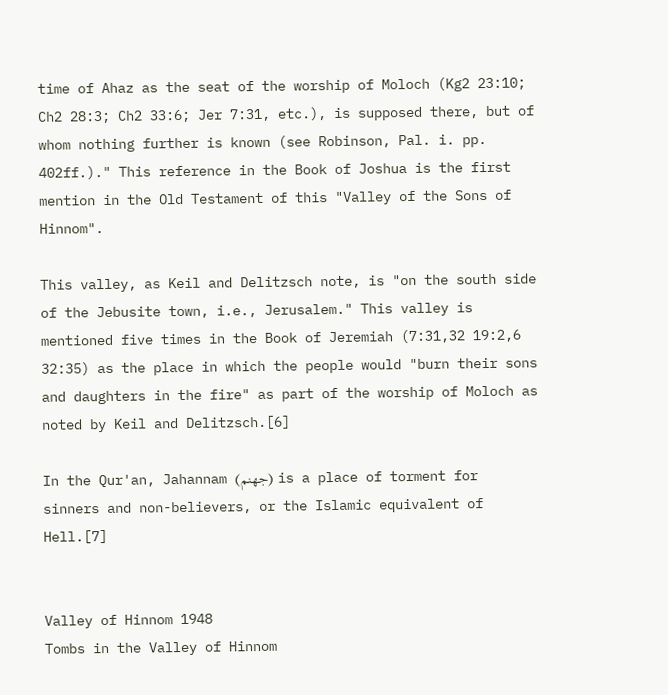time of Ahaz as the seat of the worship of Moloch (Kg2 23:10; Ch2 28:3; Ch2 33:6; Jer 7:31, etc.), is supposed there, but of whom nothing further is known (see Robinson, Pal. i. pp. 402ff.)." This reference in the Book of Joshua is the first mention in the Old Testament of this "Valley of the Sons of Hinnom".

This valley, as Keil and Delitzsch note, is "on the south side of the Jebusite town, i.e., Jerusalem." This valley is mentioned five times in the Book of Jeremiah (7:31,32 19:2,6 32:35) as the place in which the people would "burn their sons and daughters in the fire" as part of the worship of Moloch as noted by Keil and Delitzsch.[6]

In the Qur'an, Jahannam (جهنم) is a place of torment for sinners and non-believers, or the Islamic equivalent of Hell.[7]


Valley of Hinnom 1948
Tombs in the Valley of Hinnom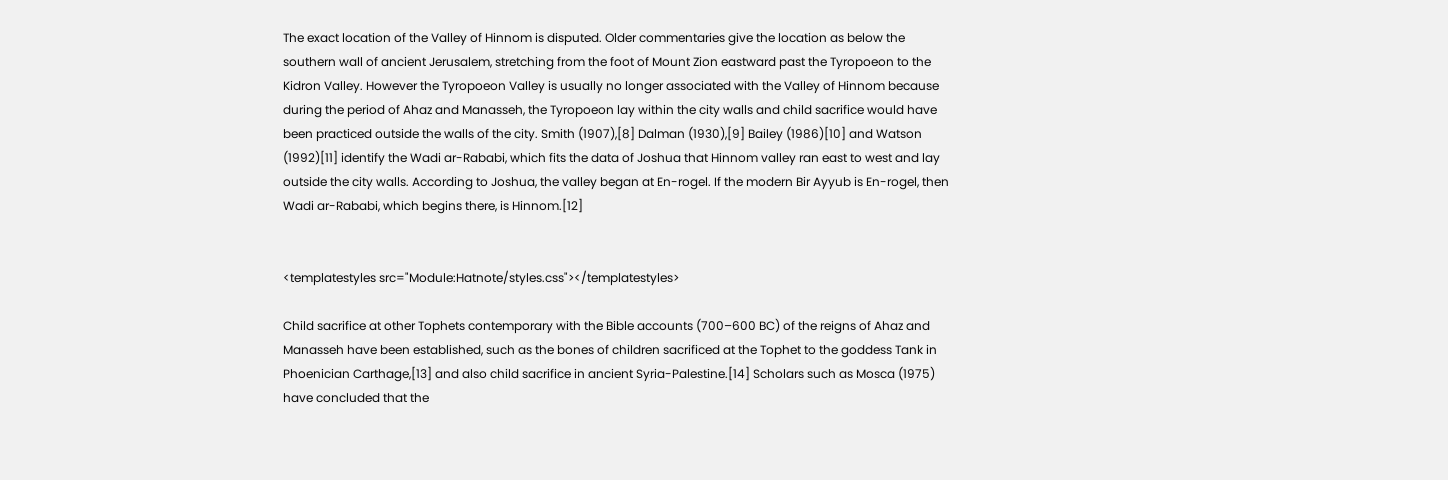The exact location of the Valley of Hinnom is disputed. Older commentaries give the location as below the southern wall of ancient Jerusalem, stretching from the foot of Mount Zion eastward past the Tyropoeon to the Kidron Valley. However the Tyropoeon Valley is usually no longer associated with the Valley of Hinnom because during the period of Ahaz and Manasseh, the Tyropoeon lay within the city walls and child sacrifice would have been practiced outside the walls of the city. Smith (1907),[8] Dalman (1930),[9] Bailey (1986)[10] and Watson (1992)[11] identify the Wadi ar-Rababi, which fits the data of Joshua that Hinnom valley ran east to west and lay outside the city walls. According to Joshua, the valley began at En-rogel. If the modern Bir Ayyub is En-rogel, then Wadi ar-Rababi, which begins there, is Hinnom.[12]


<templatestyles src="Module:Hatnote/styles.css"></templatestyles>

Child sacrifice at other Tophets contemporary with the Bible accounts (700–600 BC) of the reigns of Ahaz and Manasseh have been established, such as the bones of children sacrificed at the Tophet to the goddess Tank in Phoenician Carthage,[13] and also child sacrifice in ancient Syria-Palestine.[14] Scholars such as Mosca (1975) have concluded that the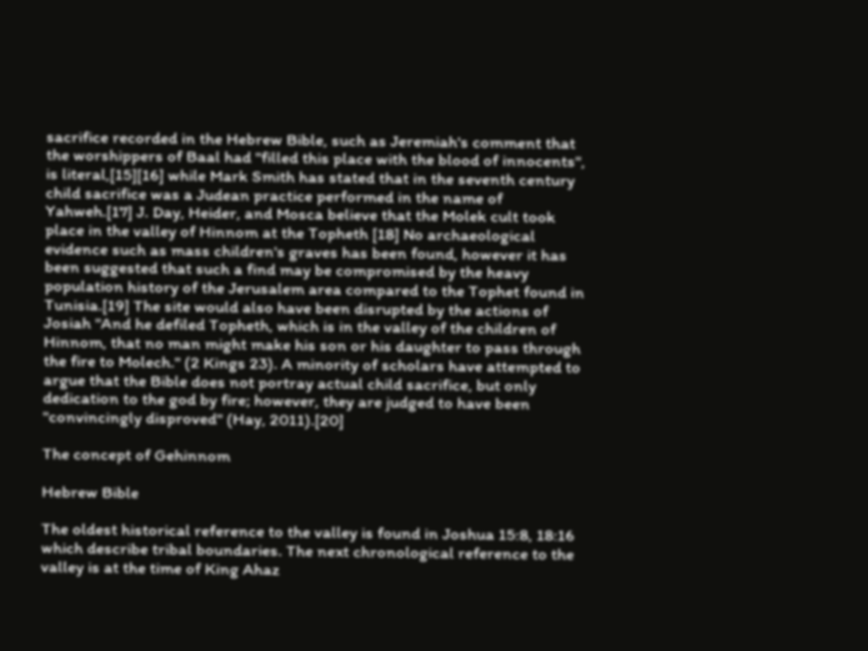sacrifice recorded in the Hebrew Bible, such as Jeremiah's comment that the worshippers of Baal had "filled this place with the blood of innocents", is literal,[15][16] while Mark Smith has stated that in the seventh century child sacrifice was a Judean practice performed in the name of Yahweh.[17] J. Day, Heider, and Mosca believe that the Molek cult took place in the valley of Hinnom at the Topheth [18] No archaeological evidence such as mass children's graves has been found, however it has been suggested that such a find may be compromised by the heavy population history of the Jerusalem area compared to the Tophet found in Tunisia.[19] The site would also have been disrupted by the actions of Josiah "And he defiled Topheth, which is in the valley of the children of Hinnom, that no man might make his son or his daughter to pass through the fire to Molech." (2 Kings 23). A minority of scholars have attempted to argue that the Bible does not portray actual child sacrifice, but only dedication to the god by fire; however, they are judged to have been "convincingly disproved" (Hay, 2011).[20]

The concept of Gehinnom

Hebrew Bible

The oldest historical reference to the valley is found in Joshua 15:8, 18:16 which describe tribal boundaries. The next chronological reference to the valley is at the time of King Ahaz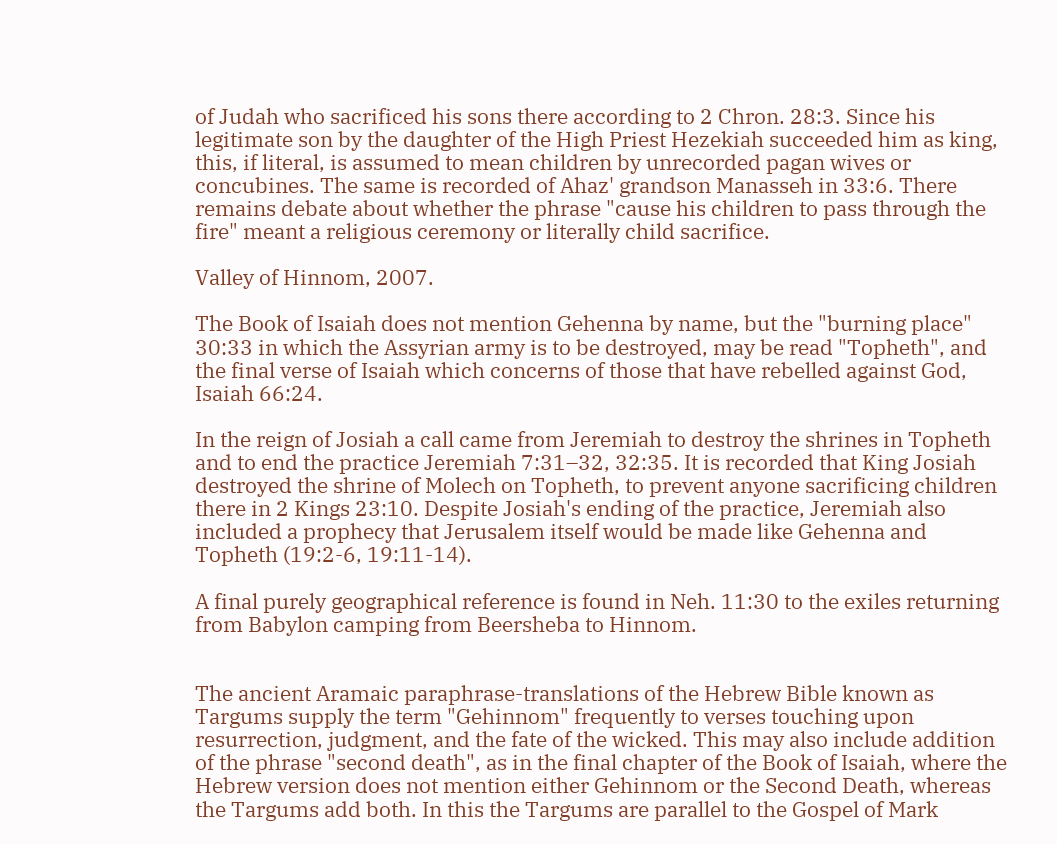of Judah who sacrificed his sons there according to 2 Chron. 28:3. Since his legitimate son by the daughter of the High Priest Hezekiah succeeded him as king, this, if literal, is assumed to mean children by unrecorded pagan wives or concubines. The same is recorded of Ahaz' grandson Manasseh in 33:6. There remains debate about whether the phrase "cause his children to pass through the fire" meant a religious ceremony or literally child sacrifice.

Valley of Hinnom, 2007.

The Book of Isaiah does not mention Gehenna by name, but the "burning place" 30:33 in which the Assyrian army is to be destroyed, may be read "Topheth", and the final verse of Isaiah which concerns of those that have rebelled against God, Isaiah 66:24.

In the reign of Josiah a call came from Jeremiah to destroy the shrines in Topheth and to end the practice Jeremiah 7:31–32, 32:35. It is recorded that King Josiah destroyed the shrine of Molech on Topheth, to prevent anyone sacrificing children there in 2 Kings 23:10. Despite Josiah's ending of the practice, Jeremiah also included a prophecy that Jerusalem itself would be made like Gehenna and Topheth (19:2-6, 19:11-14).

A final purely geographical reference is found in Neh. 11:30 to the exiles returning from Babylon camping from Beersheba to Hinnom.


The ancient Aramaic paraphrase-translations of the Hebrew Bible known as Targums supply the term "Gehinnom" frequently to verses touching upon resurrection, judgment, and the fate of the wicked. This may also include addition of the phrase "second death", as in the final chapter of the Book of Isaiah, where the Hebrew version does not mention either Gehinnom or the Second Death, whereas the Targums add both. In this the Targums are parallel to the Gospel of Mark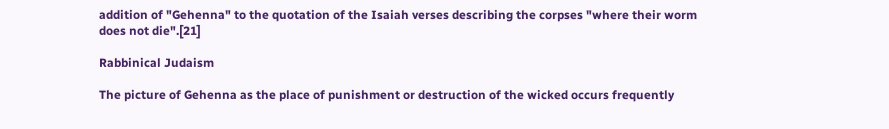addition of "Gehenna" to the quotation of the Isaiah verses describing the corpses "where their worm does not die".[21]

Rabbinical Judaism

The picture of Gehenna as the place of punishment or destruction of the wicked occurs frequently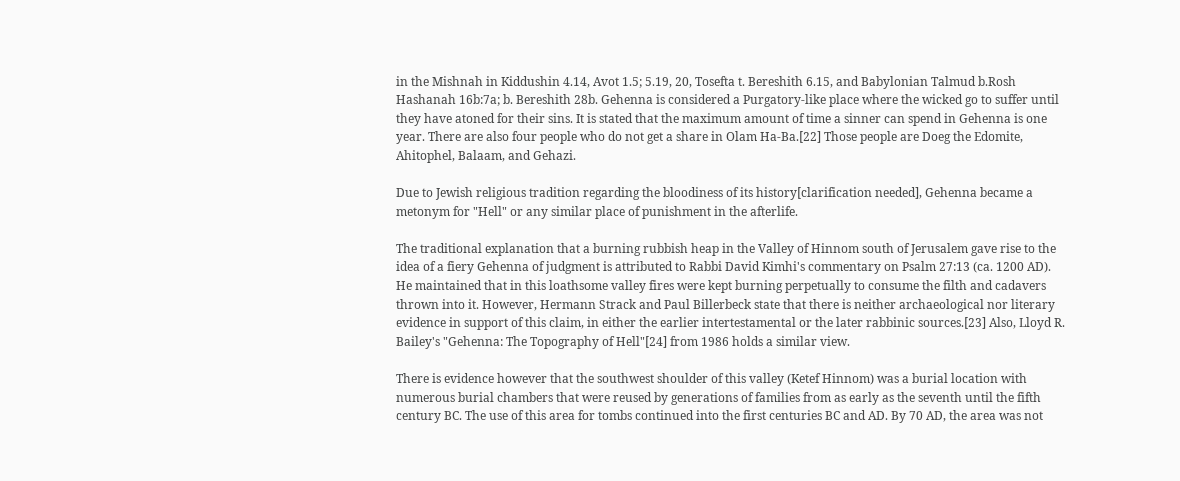in the Mishnah in Kiddushin 4.14, Avot 1.5; 5.19, 20, Tosefta t. Bereshith 6.15, and Babylonian Talmud b.Rosh Hashanah 16b:7a; b. Bereshith 28b. Gehenna is considered a Purgatory-like place where the wicked go to suffer until they have atoned for their sins. It is stated that the maximum amount of time a sinner can spend in Gehenna is one year. There are also four people who do not get a share in Olam Ha-Ba.[22] Those people are Doeg the Edomite, Ahitophel, Balaam, and Gehazi.

Due to Jewish religious tradition regarding the bloodiness of its history[clarification needed], Gehenna became a metonym for "Hell" or any similar place of punishment in the afterlife.

The traditional explanation that a burning rubbish heap in the Valley of Hinnom south of Jerusalem gave rise to the idea of a fiery Gehenna of judgment is attributed to Rabbi David Kimhi's commentary on Psalm 27:13 (ca. 1200 AD). He maintained that in this loathsome valley fires were kept burning perpetually to consume the filth and cadavers thrown into it. However, Hermann Strack and Paul Billerbeck state that there is neither archaeological nor literary evidence in support of this claim, in either the earlier intertestamental or the later rabbinic sources.[23] Also, Lloyd R. Bailey's "Gehenna: The Topography of Hell"[24] from 1986 holds a similar view.

There is evidence however that the southwest shoulder of this valley (Ketef Hinnom) was a burial location with numerous burial chambers that were reused by generations of families from as early as the seventh until the fifth century BC. The use of this area for tombs continued into the first centuries BC and AD. By 70 AD, the area was not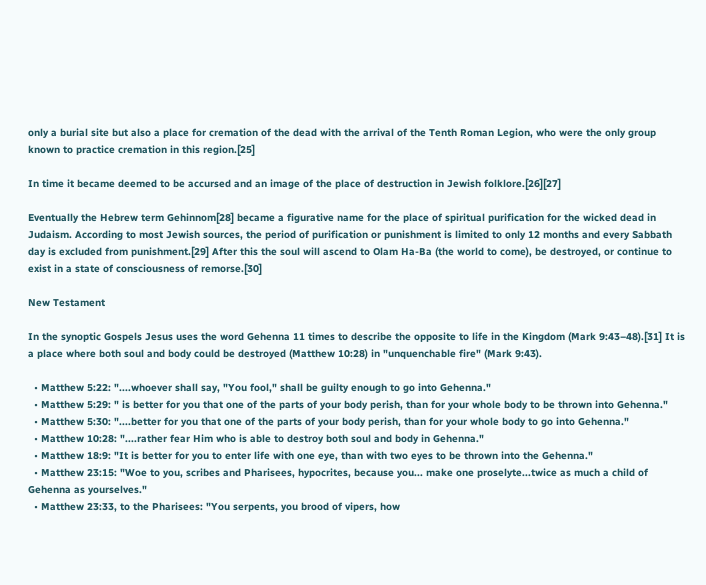only a burial site but also a place for cremation of the dead with the arrival of the Tenth Roman Legion, who were the only group known to practice cremation in this region.[25]

In time it became deemed to be accursed and an image of the place of destruction in Jewish folklore.[26][27]

Eventually the Hebrew term Gehinnom[28] became a figurative name for the place of spiritual purification for the wicked dead in Judaism. According to most Jewish sources, the period of purification or punishment is limited to only 12 months and every Sabbath day is excluded from punishment.[29] After this the soul will ascend to Olam Ha-Ba (the world to come), be destroyed, or continue to exist in a state of consciousness of remorse.[30]

New Testament

In the synoptic Gospels Jesus uses the word Gehenna 11 times to describe the opposite to life in the Kingdom (Mark 9:43–48).[31] It is a place where both soul and body could be destroyed (Matthew 10:28) in "unquenchable fire" (Mark 9:43).

  • Matthew 5:22: "....whoever shall say, "You fool," shall be guilty enough to go into Gehenna."
  • Matthew 5:29: " is better for you that one of the parts of your body perish, than for your whole body to be thrown into Gehenna."
  • Matthew 5:30: "....better for you that one of the parts of your body perish, than for your whole body to go into Gehenna."
  • Matthew 10:28: "....rather fear Him who is able to destroy both soul and body in Gehenna."
  • Matthew 18:9: "It is better for you to enter life with one eye, than with two eyes to be thrown into the Gehenna."
  • Matthew 23:15: "Woe to you, scribes and Pharisees, hypocrites, because you... make one proselyte...twice as much a child of Gehenna as yourselves."
  • Matthew 23:33, to the Pharisees: "You serpents, you brood of vipers, how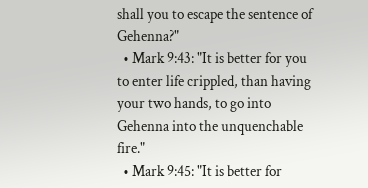shall you to escape the sentence of Gehenna?"
  • Mark 9:43: "It is better for you to enter life crippled, than having your two hands, to go into Gehenna into the unquenchable fire."
  • Mark 9:45: "It is better for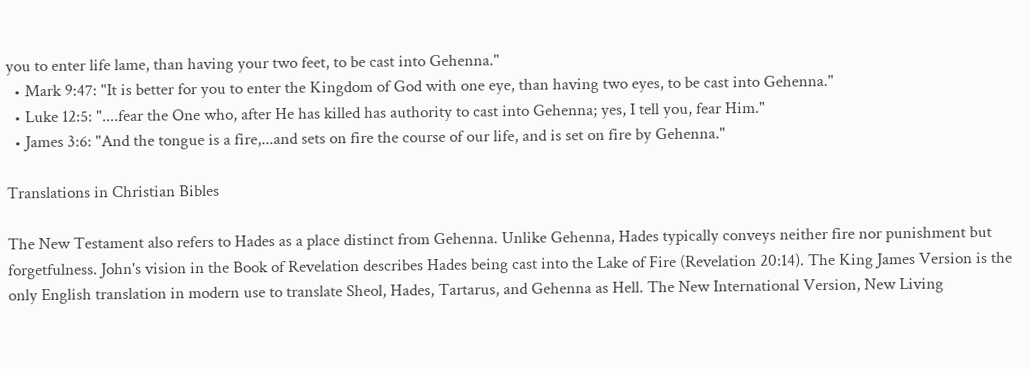you to enter life lame, than having your two feet, to be cast into Gehenna."
  • Mark 9:47: "It is better for you to enter the Kingdom of God with one eye, than having two eyes, to be cast into Gehenna."
  • Luke 12:5: "....fear the One who, after He has killed has authority to cast into Gehenna; yes, I tell you, fear Him."
  • James 3:6: "And the tongue is a fire,...and sets on fire the course of our life, and is set on fire by Gehenna."

Translations in Christian Bibles

The New Testament also refers to Hades as a place distinct from Gehenna. Unlike Gehenna, Hades typically conveys neither fire nor punishment but forgetfulness. John's vision in the Book of Revelation describes Hades being cast into the Lake of Fire (Revelation 20:14). The King James Version is the only English translation in modern use to translate Sheol, Hades, Tartarus, and Gehenna as Hell. The New International Version, New Living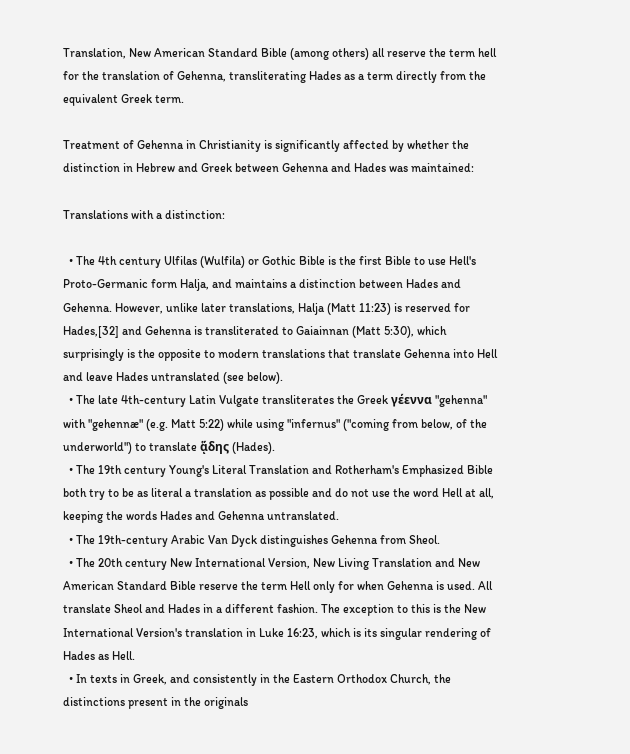Translation, New American Standard Bible (among others) all reserve the term hell for the translation of Gehenna, transliterating Hades as a term directly from the equivalent Greek term.

Treatment of Gehenna in Christianity is significantly affected by whether the distinction in Hebrew and Greek between Gehenna and Hades was maintained:

Translations with a distinction:

  • The 4th century Ulfilas (Wulfila) or Gothic Bible is the first Bible to use Hell's Proto-Germanic form Halja, and maintains a distinction between Hades and Gehenna. However, unlike later translations, Halja (Matt 11:23) is reserved for Hades,[32] and Gehenna is transliterated to Gaiainnan (Matt 5:30), which surprisingly is the opposite to modern translations that translate Gehenna into Hell and leave Hades untranslated (see below).
  • The late 4th-century Latin Vulgate transliterates the Greek γέεννα "gehenna" with "gehennæ" (e.g. Matt 5:22) while using "infernus" ("coming from below, of the underworld") to translate ᾅδης (Hades).
  • The 19th century Young's Literal Translation and Rotherham's Emphasized Bible both try to be as literal a translation as possible and do not use the word Hell at all, keeping the words Hades and Gehenna untranslated.
  • The 19th-century Arabic Van Dyck distinguishes Gehenna from Sheol.
  • The 20th century New International Version, New Living Translation and New American Standard Bible reserve the term Hell only for when Gehenna is used. All translate Sheol and Hades in a different fashion. The exception to this is the New International Version's translation in Luke 16:23, which is its singular rendering of Hades as Hell.
  • In texts in Greek, and consistently in the Eastern Orthodox Church, the distinctions present in the originals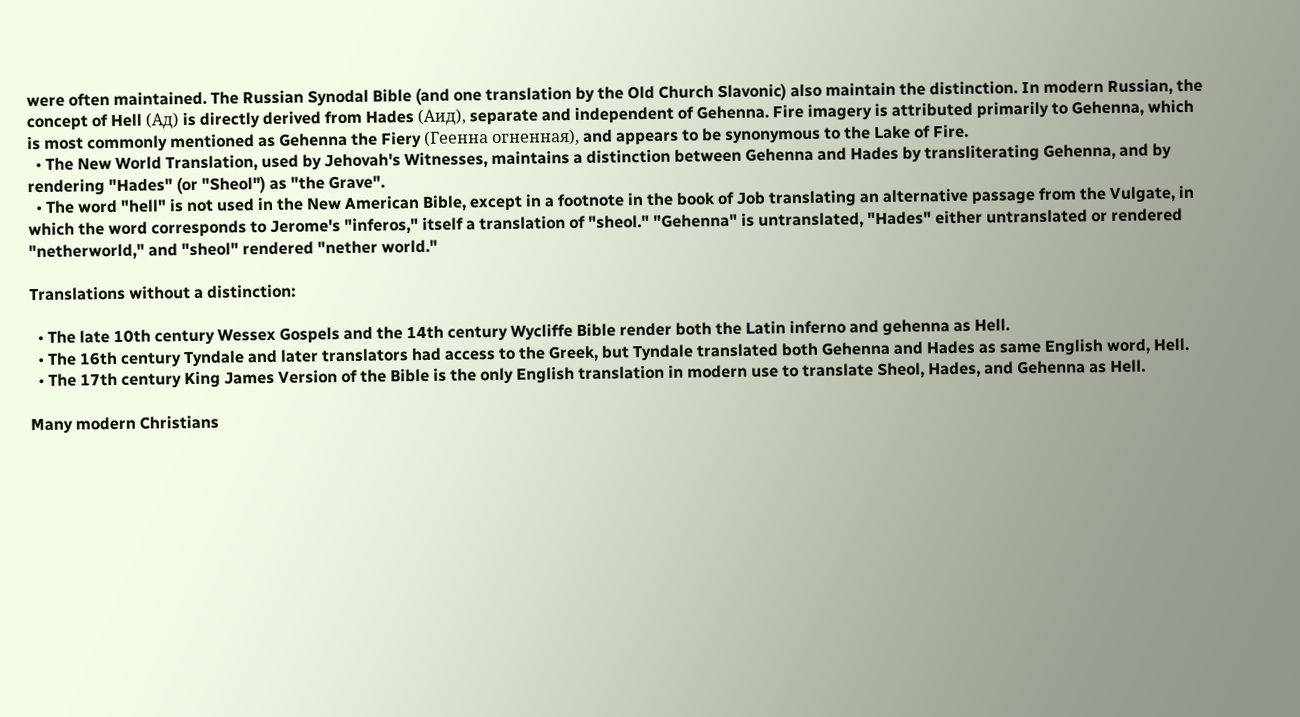were often maintained. The Russian Synodal Bible (and one translation by the Old Church Slavonic) also maintain the distinction. In modern Russian, the concept of Hell (Ад) is directly derived from Hades (Аид), separate and independent of Gehenna. Fire imagery is attributed primarily to Gehenna, which is most commonly mentioned as Gehenna the Fiery (Геенна огненная), and appears to be synonymous to the Lake of Fire.
  • The New World Translation, used by Jehovah's Witnesses, maintains a distinction between Gehenna and Hades by transliterating Gehenna, and by rendering "Hades" (or "Sheol") as "the Grave".
  • The word "hell" is not used in the New American Bible, except in a footnote in the book of Job translating an alternative passage from the Vulgate, in which the word corresponds to Jerome's "inferos," itself a translation of "sheol." "Gehenna" is untranslated, "Hades" either untranslated or rendered "netherworld," and "sheol" rendered "nether world."

Translations without a distinction:

  • The late 10th century Wessex Gospels and the 14th century Wycliffe Bible render both the Latin inferno and gehenna as Hell.
  • The 16th century Tyndale and later translators had access to the Greek, but Tyndale translated both Gehenna and Hades as same English word, Hell.
  • The 17th century King James Version of the Bible is the only English translation in modern use to translate Sheol, Hades, and Gehenna as Hell.

Many modern Christians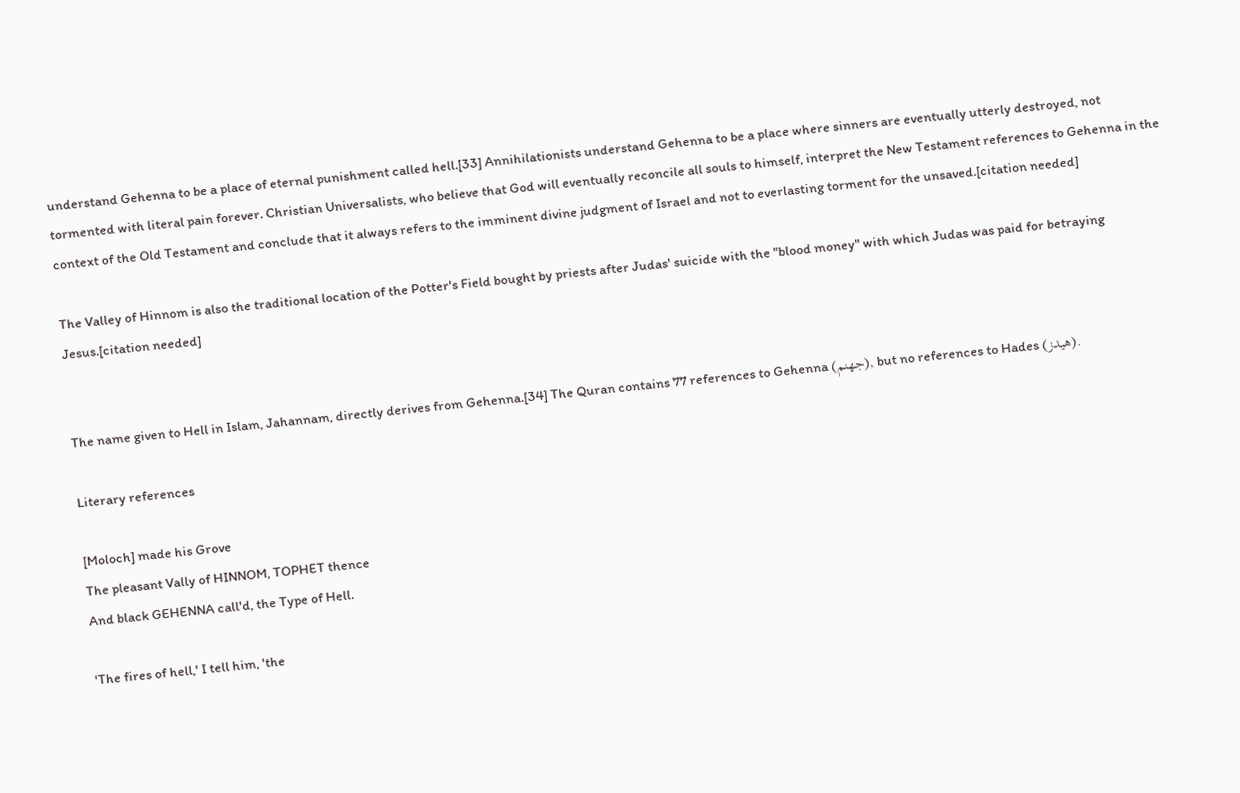understand Gehenna to be a place of eternal punishment called hell.[33] Annihilationists understand Gehenna to be a place where sinners are eventually utterly destroyed, not tormented with literal pain forever. Christian Universalists, who believe that God will eventually reconcile all souls to himself, interpret the New Testament references to Gehenna in the context of the Old Testament and conclude that it always refers to the imminent divine judgment of Israel and not to everlasting torment for the unsaved.[citation needed]

The Valley of Hinnom is also the traditional location of the Potter's Field bought by priests after Judas' suicide with the "blood money" with which Judas was paid for betraying Jesus.[citation needed]


The name given to Hell in Islam, Jahannam, directly derives from Gehenna.[34] The Quran contains 77 references to Gehenna (جهنم), but no references to Hades (هيدز).

Literary references

[Moloch] made his Grove
The pleasant Vally of HINNOM, TOPHET thence
And black GEHENNA call'd, the Type of Hell.

'The fires of hell,' I tell him, 'the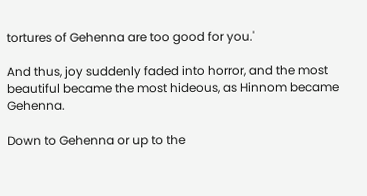tortures of Gehenna are too good for you.'

And thus, joy suddenly faded into horror, and the most beautiful became the most hideous, as Hinnom became Gehenna.

Down to Gehenna or up to the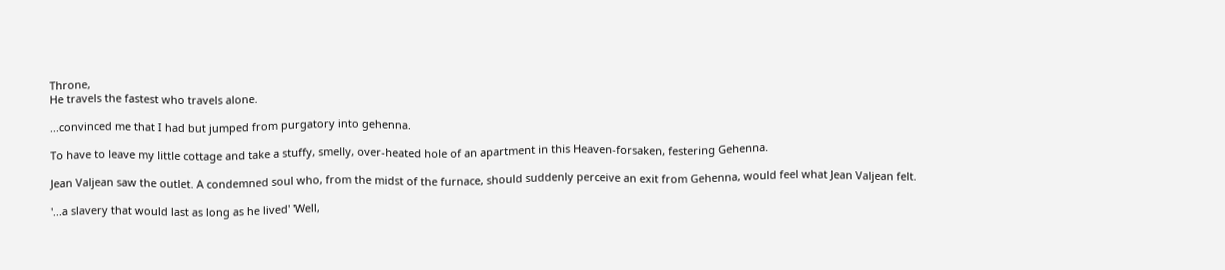Throne,
He travels the fastest who travels alone.

...convinced me that I had but jumped from purgatory into gehenna.

To have to leave my little cottage and take a stuffy, smelly, over-heated hole of an apartment in this Heaven-forsaken, festering Gehenna.

Jean Valjean saw the outlet. A condemned soul who, from the midst of the furnace, should suddenly perceive an exit from Gehenna, would feel what Jean Valjean felt.

'...a slavery that would last as long as he lived' 'Well,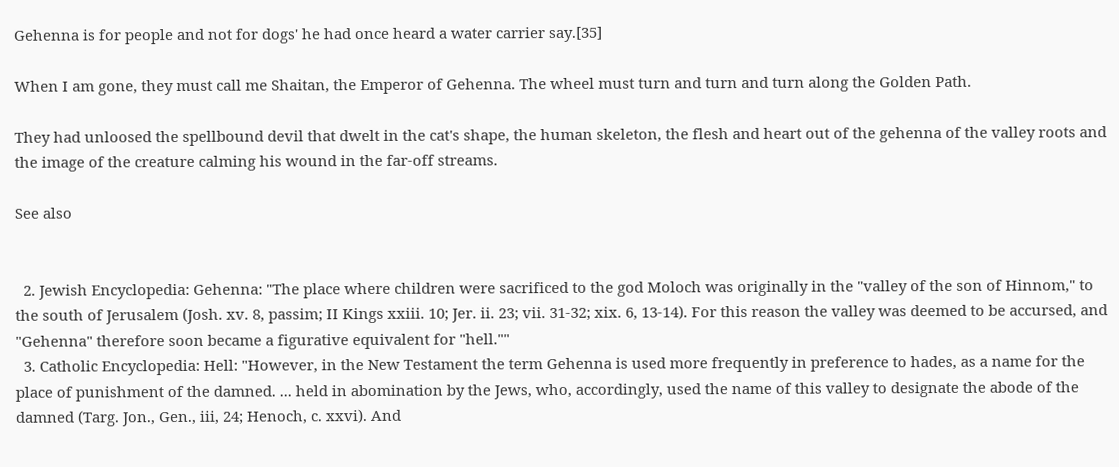Gehenna is for people and not for dogs' he had once heard a water carrier say.[35]

When I am gone, they must call me Shaitan, the Emperor of Gehenna. The wheel must turn and turn and turn along the Golden Path.

They had unloosed the spellbound devil that dwelt in the cat's shape, the human skeleton, the flesh and heart out of the gehenna of the valley roots and the image of the creature calming his wound in the far-off streams.

See also


  2. Jewish Encyclopedia: Gehenna: "The place where children were sacrificed to the god Moloch was originally in the "valley of the son of Hinnom," to the south of Jerusalem (Josh. xv. 8, passim; II Kings xxiii. 10; Jer. ii. 23; vii. 31-32; xix. 6, 13-14). For this reason the valley was deemed to be accursed, and "Gehenna" therefore soon became a figurative equivalent for "hell.""
  3. Catholic Encyclopedia: Hell: "However, in the New Testament the term Gehenna is used more frequently in preference to hades, as a name for the place of punishment of the damned. ... held in abomination by the Jews, who, accordingly, used the name of this valley to designate the abode of the damned (Targ. Jon., Gen., iii, 24; Henoch, c. xxvi). And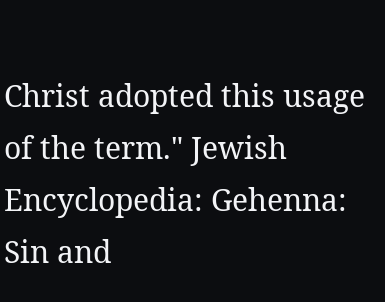Christ adopted this usage of the term." Jewish Encyclopedia: Gehenna: Sin and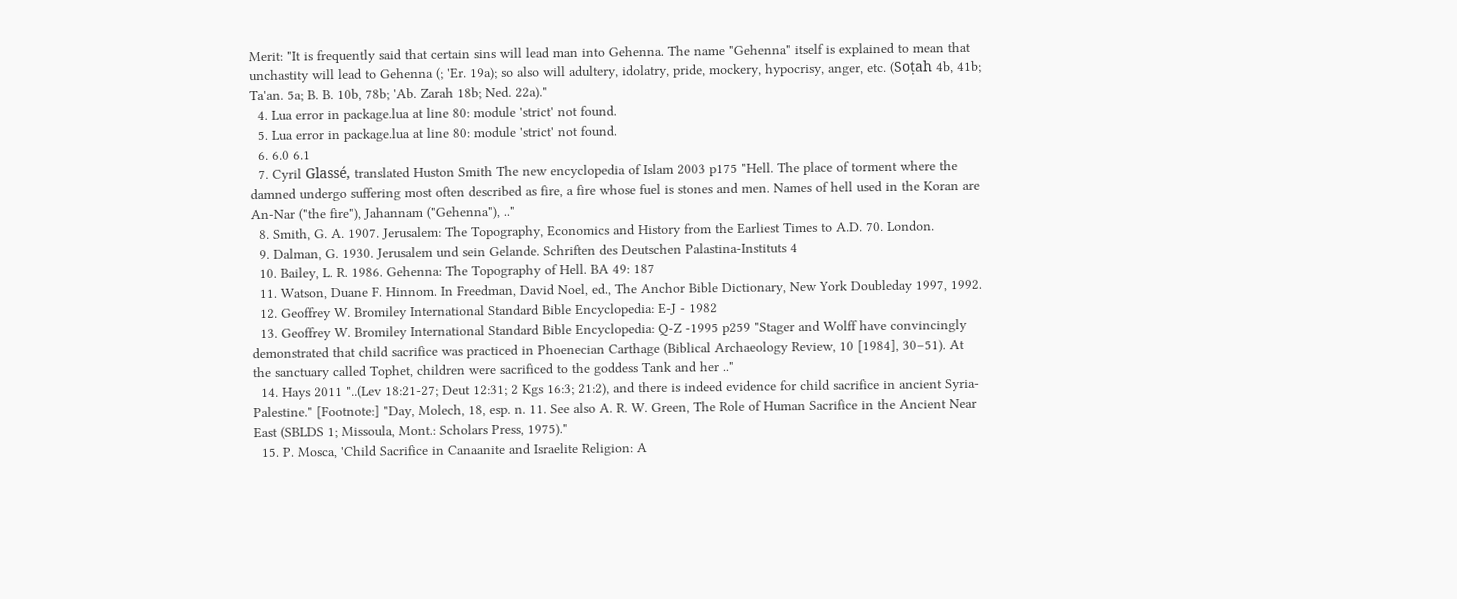Merit: "It is frequently said that certain sins will lead man into Gehenna. The name "Gehenna" itself is explained to mean that unchastity will lead to Gehenna (; 'Er. 19a); so also will adultery, idolatry, pride, mockery, hypocrisy, anger, etc. (Soṭah 4b, 41b; Ta'an. 5a; B. B. 10b, 78b; 'Ab. Zarah 18b; Ned. 22a)."
  4. Lua error in package.lua at line 80: module 'strict' not found.
  5. Lua error in package.lua at line 80: module 'strict' not found.
  6. 6.0 6.1
  7. Cyril Glassé, translated Huston Smith The new encyclopedia of Islam 2003 p175 "Hell. The place of torment where the damned undergo suffering most often described as fire, a fire whose fuel is stones and men. Names of hell used in the Koran are An-Nar ("the fire"), Jahannam ("Gehenna"), .."
  8. Smith, G. A. 1907. Jerusalem: The Topography, Economics and History from the Earliest Times to A.D. 70. London.
  9. Dalman, G. 1930. Jerusalem und sein Gelande. Schriften des Deutschen Palastina-Instituts 4
  10. Bailey, L. R. 1986. Gehenna: The Topography of Hell. BA 49: 187
  11. Watson, Duane F. Hinnom. In Freedman, David Noel, ed., The Anchor Bible Dictionary, New York Doubleday 1997, 1992.
  12. Geoffrey W. Bromiley International Standard Bible Encyclopedia: E-J - 1982
  13. Geoffrey W. Bromiley International Standard Bible Encyclopedia: Q-Z -1995 p259 "Stager and Wolff have convincingly demonstrated that child sacrifice was practiced in Phoenecian Carthage (Biblical Archaeology Review, 10 [1984], 30–51). At the sanctuary called Tophet, children were sacrificed to the goddess Tank and her .."
  14. Hays 2011 "..(Lev 18:21-27; Deut 12:31; 2 Kgs 16:3; 21:2), and there is indeed evidence for child sacrifice in ancient Syria-Palestine." [Footnote:] "Day, Molech, 18, esp. n. 11. See also A. R. W. Green, The Role of Human Sacrifice in the Ancient Near East (SBLDS 1; Missoula, Mont.: Scholars Press, 1975)."
  15. P. Mosca, 'Child Sacrifice in Canaanite and Israelite Religion: A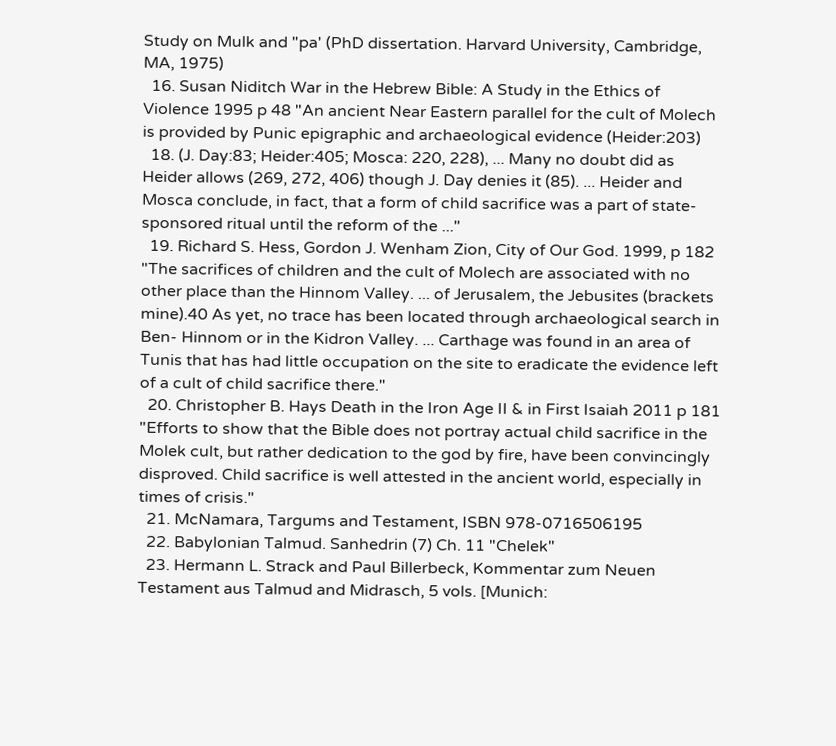Study on Mulk and "pa' (PhD dissertation. Harvard University, Cambridge, MA, 1975)
  16. Susan Niditch War in the Hebrew Bible: A Study in the Ethics of Violence 1995 p 48 "An ancient Near Eastern parallel for the cult of Molech is provided by Punic epigraphic and archaeological evidence (Heider:203)
  18. (J. Day:83; Heider:405; Mosca: 220, 228), ... Many no doubt did as Heider allows (269, 272, 406) though J. Day denies it (85). ... Heider and Mosca conclude, in fact, that a form of child sacrifice was a part of state-sponsored ritual until the reform of the ..."
  19. Richard S. Hess, Gordon J. Wenham Zion, City of Our God. 1999, p 182 "The sacrifices of children and the cult of Molech are associated with no other place than the Hinnom Valley. ... of Jerusalem, the Jebusites (brackets mine).40 As yet, no trace has been located through archaeological search in Ben- Hinnom or in the Kidron Valley. ... Carthage was found in an area of Tunis that has had little occupation on the site to eradicate the evidence left of a cult of child sacrifice there."
  20. Christopher B. Hays Death in the Iron Age II & in First Isaiah 2011 p 181 "Efforts to show that the Bible does not portray actual child sacrifice in the Molek cult, but rather dedication to the god by fire, have been convincingly disproved. Child sacrifice is well attested in the ancient world, especially in times of crisis."
  21. McNamara, Targums and Testament, ISBN 978-0716506195
  22. Babylonian Talmud. Sanhedrin (7) Ch. 11 "Chelek"
  23. Hermann L. Strack and Paul Billerbeck, Kommentar zum Neuen Testament aus Talmud and Midrasch, 5 vols. [Munich: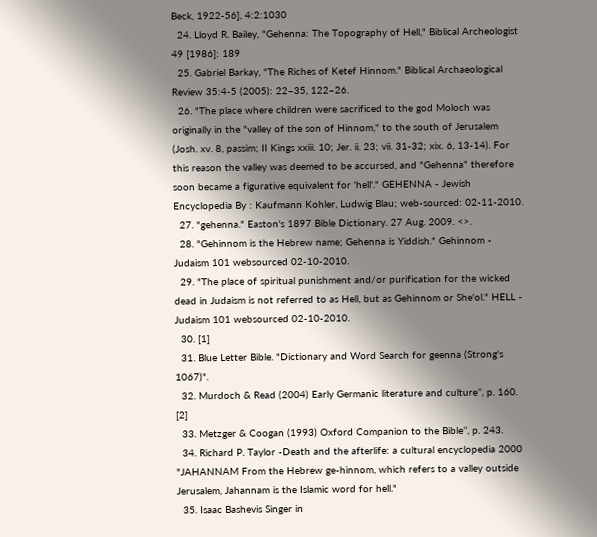Beck, 1922-56], 4:2:1030
  24. Lloyd R. Bailey, "Gehenna: The Topography of Hell," Biblical Archeologist 49 [1986]: 189
  25. Gabriel Barkay, "The Riches of Ketef Hinnom." Biblical Archaeological Review 35:4-5 (2005): 22–35, 122–26.
  26. "The place where children were sacrificed to the god Moloch was originally in the "valley of the son of Hinnom," to the south of Jerusalem (Josh. xv. 8, passim; II Kings xxiii. 10; Jer. ii. 23; vii. 31-32; xix. 6, 13-14). For this reason the valley was deemed to be accursed, and "Gehenna" therefore soon became a figurative equivalent for 'hell'." GEHENNA - Jewish Encyclopedia By : Kaufmann Kohler, Ludwig Blau; web-sourced: 02-11-2010.
  27. "gehenna." Easton's 1897 Bible Dictionary. 27 Aug. 2009. <>.
  28. "Gehinnom is the Hebrew name; Gehenna is Yiddish." Gehinnom - Judaism 101 websourced 02-10-2010.
  29. "The place of spiritual punishment and/or purification for the wicked dead in Judaism is not referred to as Hell, but as Gehinnom or She'ol." HELL - Judaism 101 websourced 02-10-2010.
  30. [1]
  31. Blue Letter Bible. "Dictionary and Word Search for geenna (Strong's 1067)".
  32. Murdoch & Read (2004) Early Germanic literature and culture’’, p. 160. [2]
  33. Metzger & Coogan (1993) Oxford Companion to the Bible’’, p. 243.
  34. Richard P. Taylor -Death and the afterlife: a cultural encyclopedia 2000 "JAHANNAM From the Hebrew ge-hinnom, which refers to a valley outside Jerusalem, Jahannam is the Islamic word for hell."
  35. Isaac Bashevis Singer in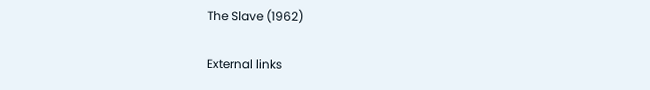The Slave (1962)

External links